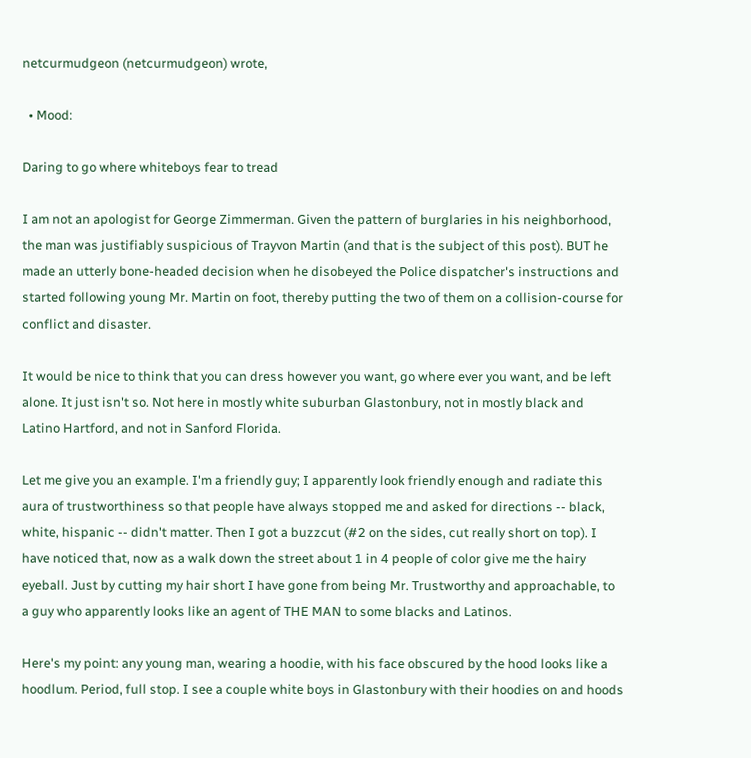netcurmudgeon (netcurmudgeon) wrote,

  • Mood:

Daring to go where whiteboys fear to tread

I am not an apologist for George Zimmerman. Given the pattern of burglaries in his neighborhood, the man was justifiably suspicious of Trayvon Martin (and that is the subject of this post). BUT he made an utterly bone-headed decision when he disobeyed the Police dispatcher's instructions and started following young Mr. Martin on foot, thereby putting the two of them on a collision-course for conflict and disaster.

It would be nice to think that you can dress however you want, go where ever you want, and be left alone. It just isn't so. Not here in mostly white suburban Glastonbury, not in mostly black and Latino Hartford, and not in Sanford Florida.

Let me give you an example. I'm a friendly guy; I apparently look friendly enough and radiate this aura of trustworthiness so that people have always stopped me and asked for directions -- black, white, hispanic -- didn't matter. Then I got a buzzcut (#2 on the sides, cut really short on top). I have noticed that, now as a walk down the street about 1 in 4 people of color give me the hairy eyeball. Just by cutting my hair short I have gone from being Mr. Trustworthy and approachable, to a guy who apparently looks like an agent of THE MAN to some blacks and Latinos.

Here's my point: any young man, wearing a hoodie, with his face obscured by the hood looks like a hoodlum. Period, full stop. I see a couple white boys in Glastonbury with their hoodies on and hoods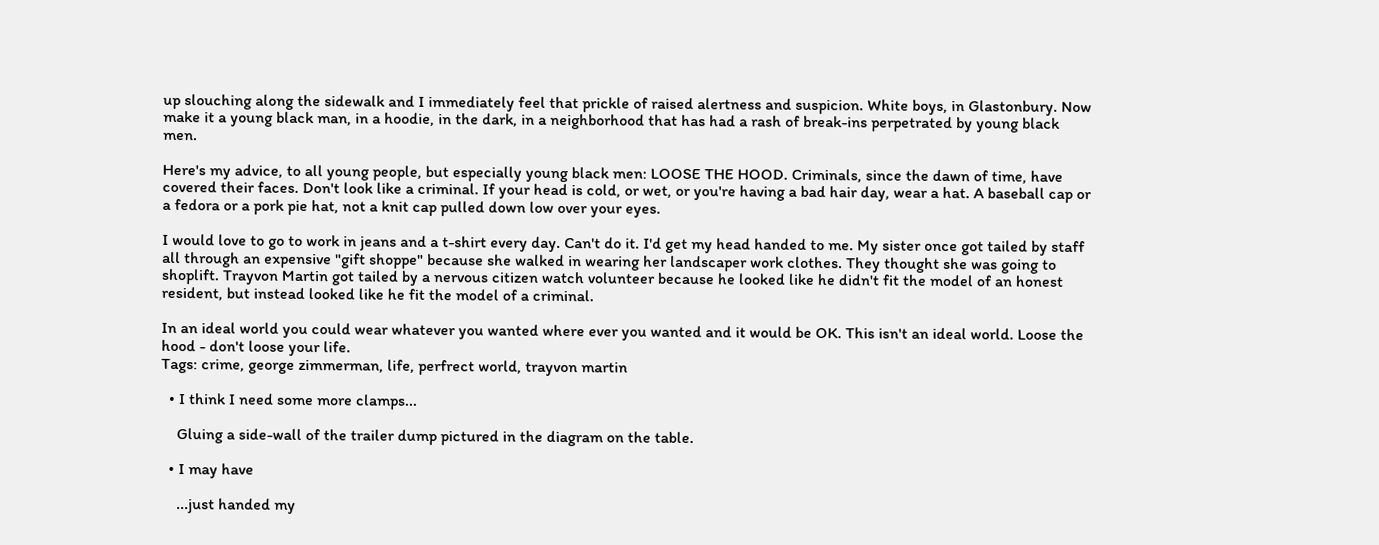up slouching along the sidewalk and I immediately feel that prickle of raised alertness and suspicion. White boys, in Glastonbury. Now make it a young black man, in a hoodie, in the dark, in a neighborhood that has had a rash of break-ins perpetrated by young black men.

Here's my advice, to all young people, but especially young black men: LOOSE THE HOOD. Criminals, since the dawn of time, have covered their faces. Don't look like a criminal. If your head is cold, or wet, or you're having a bad hair day, wear a hat. A baseball cap or a fedora or a pork pie hat, not a knit cap pulled down low over your eyes.

I would love to go to work in jeans and a t-shirt every day. Can't do it. I'd get my head handed to me. My sister once got tailed by staff all through an expensive "gift shoppe" because she walked in wearing her landscaper work clothes. They thought she was going to shoplift. Trayvon Martin got tailed by a nervous citizen watch volunteer because he looked like he didn't fit the model of an honest resident, but instead looked like he fit the model of a criminal.

In an ideal world you could wear whatever you wanted where ever you wanted and it would be OK. This isn't an ideal world. Loose the hood - don't loose your life.
Tags: crime, george zimmerman, life, perfrect world, trayvon martin

  • I think I need some more clamps...

    Gluing a side-wall of the trailer dump pictured in the diagram on the table.

  • I may have

    ...just handed my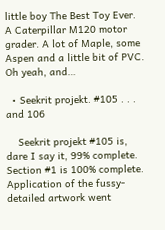little boy The Best Toy Ever. A Caterpillar M120 motor grader. A lot of Maple, some Aspen and a little bit of PVC. Oh yeah, and…

  • Seekrit projekt. #105 . . . and 106

    Seekrit projekt #105 is, dare I say it, 99% complete. Section #1 is 100% complete. Application of the fussy-detailed artwork went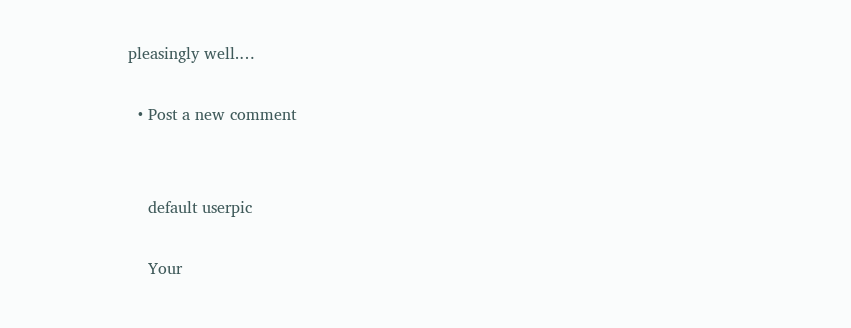pleasingly well.…

  • Post a new comment


    default userpic

    Your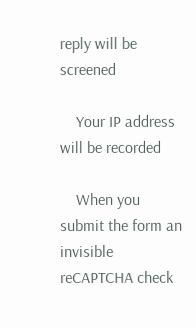reply will be screened

    Your IP address will be recorded

    When you submit the form an invisible reCAPTCHA check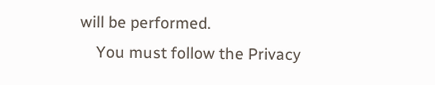will be performed.
    You must follow the Privacy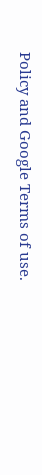Policy and Google Terms of use.